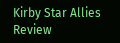Kirby Star Allies Review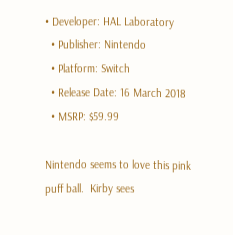• Developer: HAL Laboratory
  • Publisher: Nintendo
  • Platform: Switch
  • Release Date: 16 March 2018
  • MSRP: $59.99

Nintendo seems to love this pink puff ball.  Kirby sees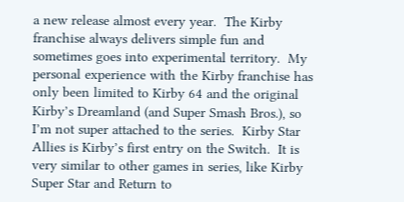a new release almost every year.  The Kirby franchise always delivers simple fun and sometimes goes into experimental territory.  My personal experience with the Kirby franchise has only been limited to Kirby 64 and the original Kirby’s Dreamland (and Super Smash Bros.), so I’m not super attached to the series.  Kirby Star Allies is Kirby’s first entry on the Switch.  It is very similar to other games in series, like Kirby Super Star and Return to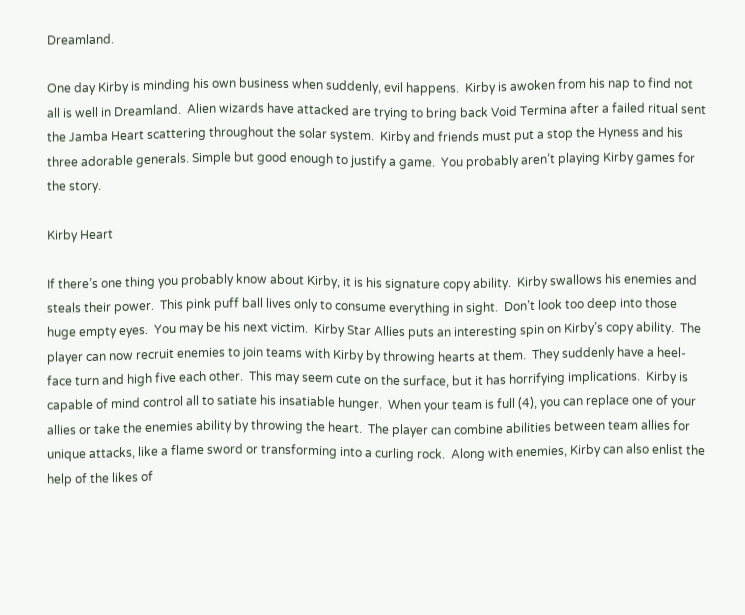Dreamland.

One day Kirby is minding his own business when suddenly, evil happens.  Kirby is awoken from his nap to find not all is well in Dreamland.  Alien wizards have attacked are trying to bring back Void Termina after a failed ritual sent the Jamba Heart scattering throughout the solar system.  Kirby and friends must put a stop the Hyness and his three adorable generals. Simple but good enough to justify a game.  You probably aren’t playing Kirby games for the story.

Kirby Heart

If there’s one thing you probably know about Kirby, it is his signature copy ability.  Kirby swallows his enemies and steals their power.  This pink puff ball lives only to consume everything in sight.  Don’t look too deep into those huge empty eyes.  You may be his next victim.  Kirby Star Allies puts an interesting spin on Kirby’s copy ability.  The player can now recruit enemies to join teams with Kirby by throwing hearts at them.  They suddenly have a heel-face turn and high five each other.  This may seem cute on the surface, but it has horrifying implications.  Kirby is capable of mind control all to satiate his insatiable hunger.  When your team is full (4), you can replace one of your allies or take the enemies ability by throwing the heart.  The player can combine abilities between team allies for unique attacks, like a flame sword or transforming into a curling rock.  Along with enemies, Kirby can also enlist the help of the likes of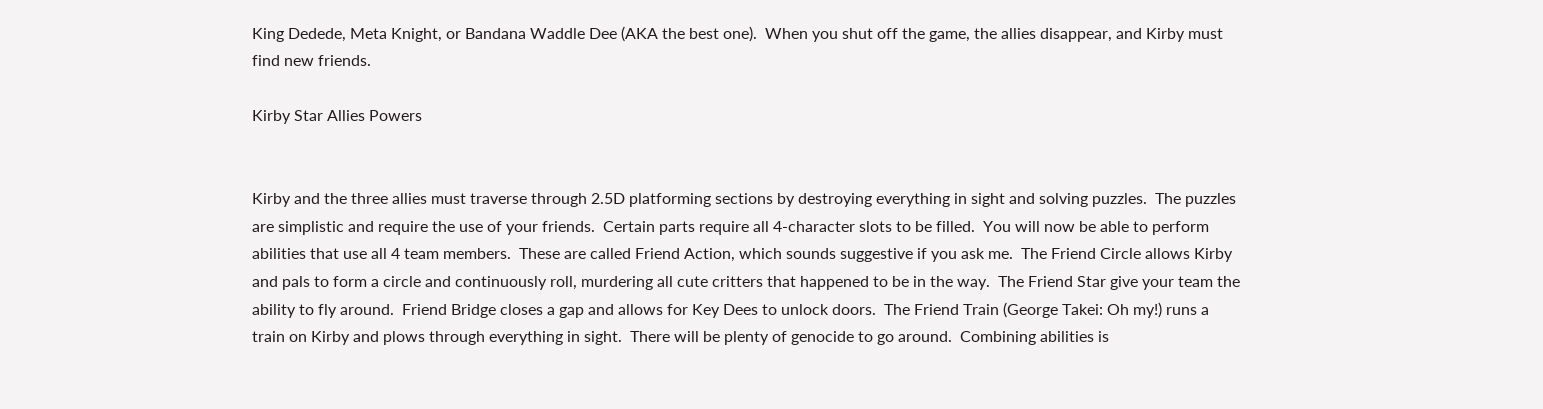King Dedede, Meta Knight, or Bandana Waddle Dee (AKA the best one).  When you shut off the game, the allies disappear, and Kirby must find new friends.

Kirby Star Allies Powers


Kirby and the three allies must traverse through 2.5D platforming sections by destroying everything in sight and solving puzzles.  The puzzles are simplistic and require the use of your friends.  Certain parts require all 4-character slots to be filled.  You will now be able to perform abilities that use all 4 team members.  These are called Friend Action, which sounds suggestive if you ask me.  The Friend Circle allows Kirby and pals to form a circle and continuously roll, murdering all cute critters that happened to be in the way.  The Friend Star give your team the ability to fly around.  Friend Bridge closes a gap and allows for Key Dees to unlock doors.  The Friend Train (George Takei: Oh my!) runs a train on Kirby and plows through everything in sight.  There will be plenty of genocide to go around.  Combining abilities is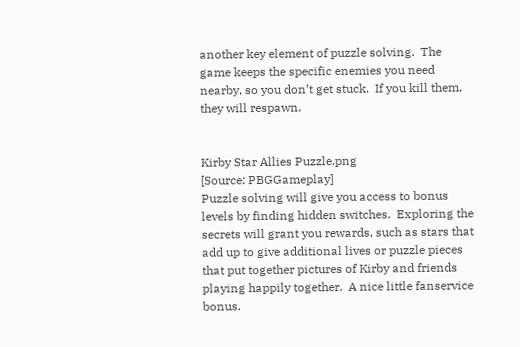another key element of puzzle solving.  The game keeps the specific enemies you need nearby, so you don’t get stuck.  If you kill them, they will respawn.


Kirby Star Allies Puzzle.png
[Source: PBGGameplay]
Puzzle solving will give you access to bonus levels by finding hidden switches.  Exploring the secrets will grant you rewards, such as stars that add up to give additional lives or puzzle pieces that put together pictures of Kirby and friends playing happily together.  A nice little fanservice bonus.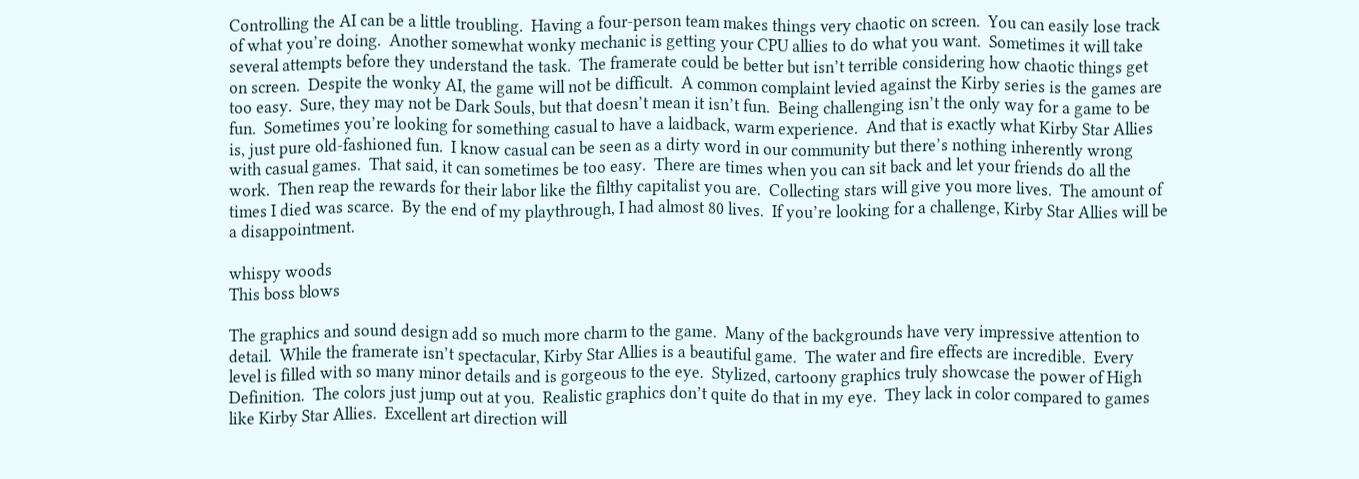Controlling the AI can be a little troubling.  Having a four-person team makes things very chaotic on screen.  You can easily lose track of what you’re doing.  Another somewhat wonky mechanic is getting your CPU allies to do what you want.  Sometimes it will take several attempts before they understand the task.  The framerate could be better but isn’t terrible considering how chaotic things get on screen.  Despite the wonky AI, the game will not be difficult.  A common complaint levied against the Kirby series is the games are too easy.  Sure, they may not be Dark Souls, but that doesn’t mean it isn’t fun.  Being challenging isn’t the only way for a game to be fun.  Sometimes you’re looking for something casual to have a laidback, warm experience.  And that is exactly what Kirby Star Allies is, just pure old-fashioned fun.  I know casual can be seen as a dirty word in our community but there’s nothing inherently wrong with casual games.  That said, it can sometimes be too easy.  There are times when you can sit back and let your friends do all the work.  Then reap the rewards for their labor like the filthy capitalist you are.  Collecting stars will give you more lives.  The amount of times I died was scarce.  By the end of my playthrough, I had almost 80 lives.  If you’re looking for a challenge, Kirby Star Allies will be a disappointment.

whispy woods
This boss blows

The graphics and sound design add so much more charm to the game.  Many of the backgrounds have very impressive attention to detail.  While the framerate isn’t spectacular, Kirby Star Allies is a beautiful game.  The water and fire effects are incredible.  Every level is filled with so many minor details and is gorgeous to the eye.  Stylized, cartoony graphics truly showcase the power of High Definition.  The colors just jump out at you.  Realistic graphics don’t quite do that in my eye.  They lack in color compared to games like Kirby Star Allies.  Excellent art direction will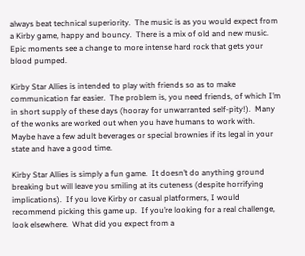always beat technical superiority.  The music is as you would expect from a Kirby game, happy and bouncy.  There is a mix of old and new music.  Epic moments see a change to more intense hard rock that gets your blood pumped.

Kirby Star Allies is intended to play with friends so as to make communication far easier.  The problem is, you need friends, of which I’m in short supply of these days (hooray for unwarranted self-pity!).  Many of the wonks are worked out when you have humans to work with.  Maybe have a few adult beverages or special brownies if its legal in your state and have a good time.

Kirby Star Allies is simply a fun game.  It doesn’t do anything ground breaking but will leave you smiling at its cuteness (despite horrifying implications).  If you love Kirby or casual platformers, I would recommend picking this game up.  If you’re looking for a real challenge, look elsewhere.  What did you expect from a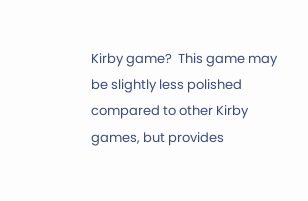Kirby game?  This game may be slightly less polished compared to other Kirby games, but provides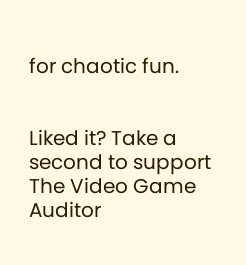for chaotic fun.


Liked it? Take a second to support The Video Game Auditor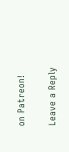on Patreon!

Leave a Reply